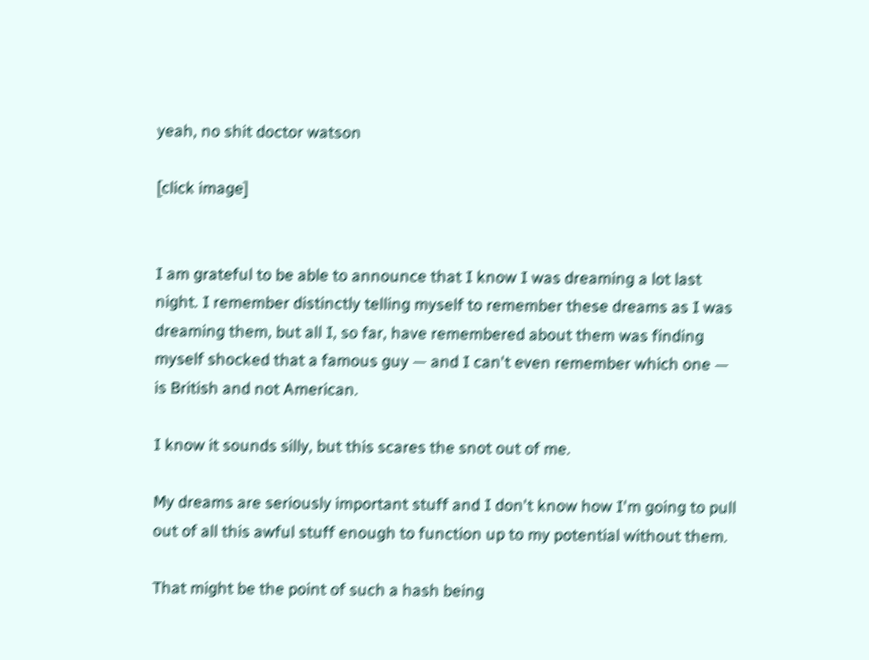yeah, no shit doctor watson

[click image]


I am grateful to be able to announce that I know I was dreaming a lot last night. I remember distinctly telling myself to remember these dreams as I was dreaming them, but all I, so far, have remembered about them was finding myself shocked that a famous guy — and I can't even remember which one — is British and not American.

I know it sounds silly, but this scares the snot out of me.

My dreams are seriously important stuff and I don't know how I'm going to pull out of all this awful stuff enough to function up to my potential without them.

That might be the point of such a hash being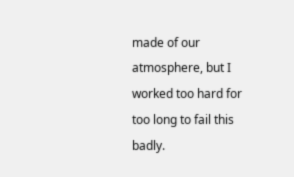made of our atmosphere, but I worked too hard for too long to fail this badly.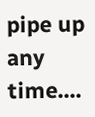pipe up any time....